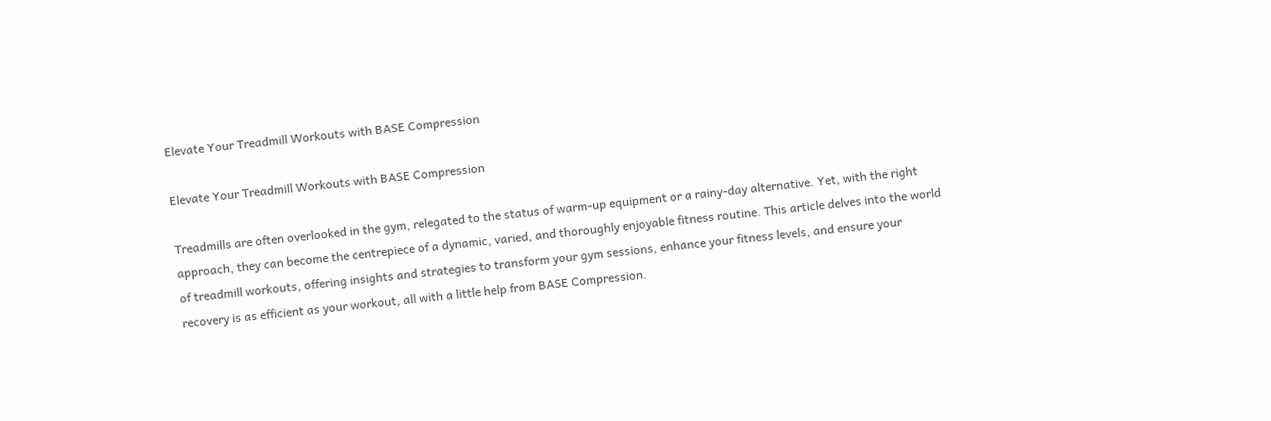Elevate Your Treadmill Workouts with BASE Compression

Elevate Your Treadmill Workouts with BASE Compression

Treadmills are often overlooked in the gym, relegated to the status of warm-up equipment or a rainy-day alternative. Yet, with the right approach, they can become the centrepiece of a dynamic, varied, and thoroughly enjoyable fitness routine. This article delves into the world of treadmill workouts, offering insights and strategies to transform your gym sessions, enhance your fitness levels, and ensure your recovery is as efficient as your workout, all with a little help from BASE Compression.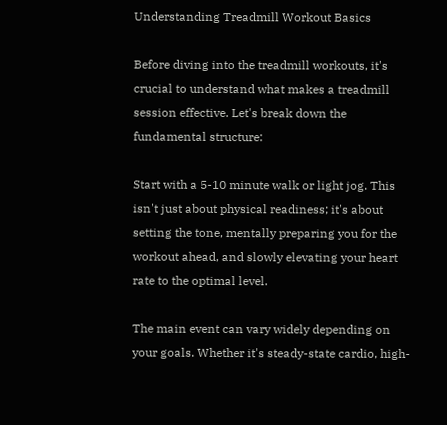Understanding Treadmill Workout Basics

Before diving into the treadmill workouts, it's crucial to understand what makes a treadmill session effective. Let's break down the fundamental structure:

Start with a 5-10 minute walk or light jog. This isn't just about physical readiness; it's about setting the tone, mentally preparing you for the workout ahead, and slowly elevating your heart rate to the optimal level.

The main event can vary widely depending on your goals. Whether it's steady-state cardio, high-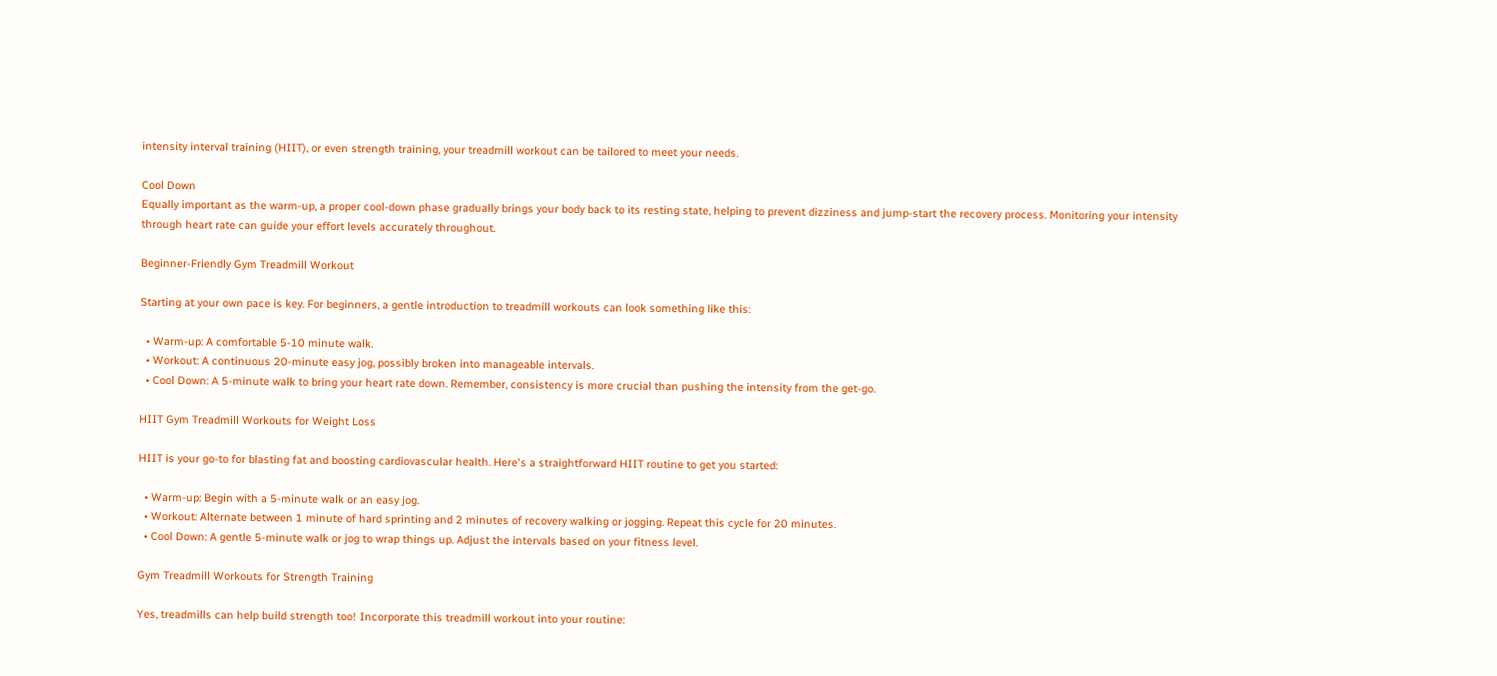intensity interval training (HIIT), or even strength training, your treadmill workout can be tailored to meet your needs.

Cool Down
Equally important as the warm-up, a proper cool-down phase gradually brings your body back to its resting state, helping to prevent dizziness and jump-start the recovery process. Monitoring your intensity through heart rate can guide your effort levels accurately throughout.

Beginner-Friendly Gym Treadmill Workout

Starting at your own pace is key. For beginners, a gentle introduction to treadmill workouts can look something like this:

  • Warm-up: A comfortable 5-10 minute walk.
  • Workout: A continuous 20-minute easy jog, possibly broken into manageable intervals.
  • Cool Down: A 5-minute walk to bring your heart rate down. Remember, consistency is more crucial than pushing the intensity from the get-go.

HIIT Gym Treadmill Workouts for Weight Loss

HIIT is your go-to for blasting fat and boosting cardiovascular health. Here's a straightforward HIIT routine to get you started:

  • Warm-up: Begin with a 5-minute walk or an easy jog.
  • Workout: Alternate between 1 minute of hard sprinting and 2 minutes of recovery walking or jogging. Repeat this cycle for 20 minutes.
  • Cool Down: A gentle 5-minute walk or jog to wrap things up. Adjust the intervals based on your fitness level.

Gym Treadmill Workouts for Strength Training

Yes, treadmills can help build strength too! Incorporate this treadmill workout into your routine: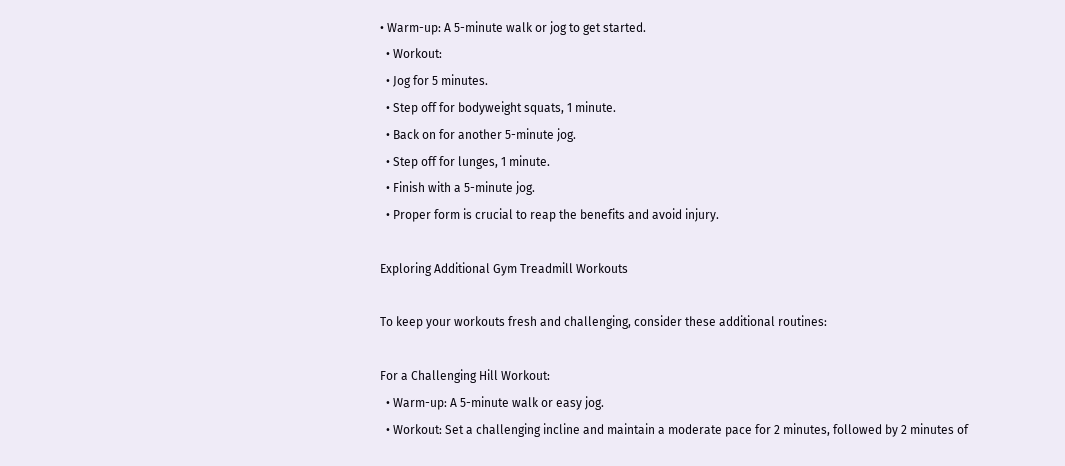• Warm-up: A 5-minute walk or jog to get started.
  • Workout:
  • Jog for 5 minutes.
  • Step off for bodyweight squats, 1 minute.
  • Back on for another 5-minute jog.
  • Step off for lunges, 1 minute.
  • Finish with a 5-minute jog.
  • Proper form is crucial to reap the benefits and avoid injury.

Exploring Additional Gym Treadmill Workouts

To keep your workouts fresh and challenging, consider these additional routines:

For a Challenging Hill Workout:
  • Warm-up: A 5-minute walk or easy jog.
  • Workout: Set a challenging incline and maintain a moderate pace for 2 minutes, followed by 2 minutes of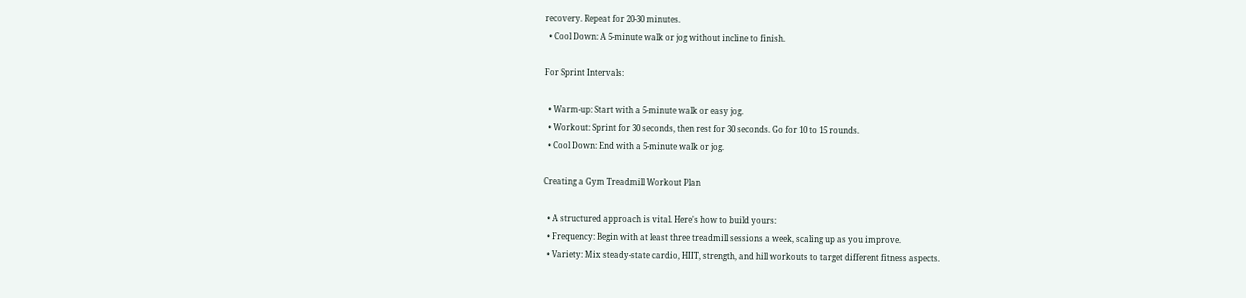recovery. Repeat for 20-30 minutes.
  • Cool Down: A 5-minute walk or jog without incline to finish.

For Sprint Intervals:

  • Warm-up: Start with a 5-minute walk or easy jog.
  • Workout: Sprint for 30 seconds, then rest for 30 seconds. Go for 10 to 15 rounds.
  • Cool Down: End with a 5-minute walk or jog.

Creating a Gym Treadmill Workout Plan

  • A structured approach is vital. Here's how to build yours:
  • Frequency: Begin with at least three treadmill sessions a week, scaling up as you improve.
  • Variety: Mix steady-state cardio, HIIT, strength, and hill workouts to target different fitness aspects.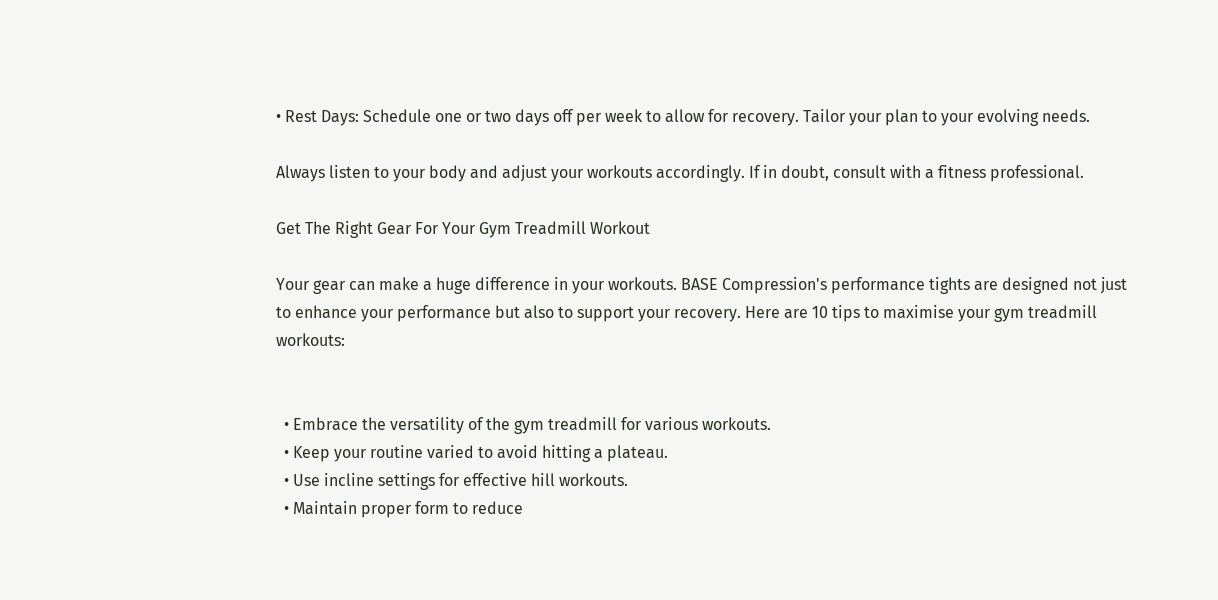• Rest Days: Schedule one or two days off per week to allow for recovery. Tailor your plan to your evolving needs.

Always listen to your body and adjust your workouts accordingly. If in doubt, consult with a fitness professional.

Get The Right Gear For Your Gym Treadmill Workout

Your gear can make a huge difference in your workouts. BASE Compression's performance tights are designed not just to enhance your performance but also to support your recovery. Here are 10 tips to maximise your gym treadmill workouts:


  • Embrace the versatility of the gym treadmill for various workouts.
  • Keep your routine varied to avoid hitting a plateau.
  • Use incline settings for effective hill workouts.
  • Maintain proper form to reduce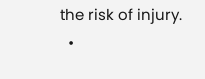the risk of injury.
  •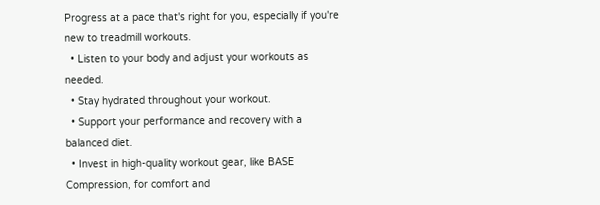Progress at a pace that's right for you, especially if you're new to treadmill workouts.
  • Listen to your body and adjust your workouts as needed.
  • Stay hydrated throughout your workout.
  • Support your performance and recovery with a balanced diet.
  • Invest in high-quality workout gear, like BASE Compression, for comfort and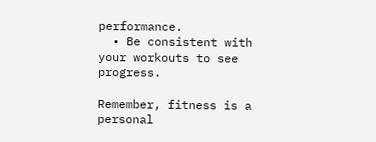performance.
  • Be consistent with your workouts to see progress.

Remember, fitness is a personal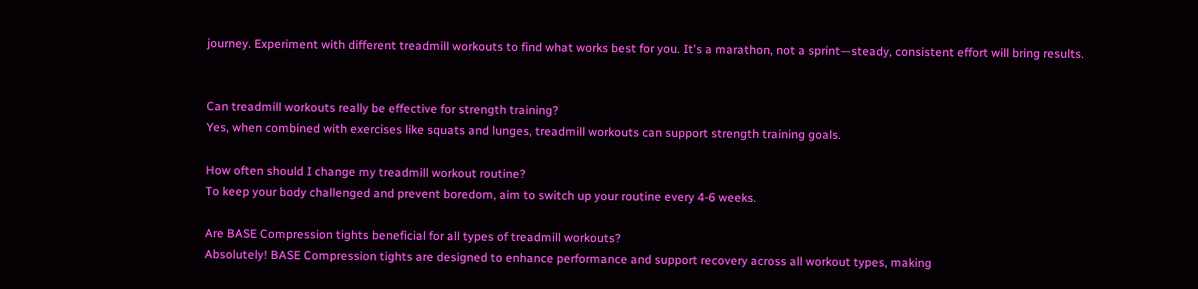journey. Experiment with different treadmill workouts to find what works best for you. It's a marathon, not a sprint—steady, consistent effort will bring results.


Can treadmill workouts really be effective for strength training?
Yes, when combined with exercises like squats and lunges, treadmill workouts can support strength training goals.

How often should I change my treadmill workout routine?
To keep your body challenged and prevent boredom, aim to switch up your routine every 4-6 weeks.

Are BASE Compression tights beneficial for all types of treadmill workouts?
Absolutely! BASE Compression tights are designed to enhance performance and support recovery across all workout types, making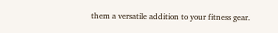them a versatile addition to your fitness gear.